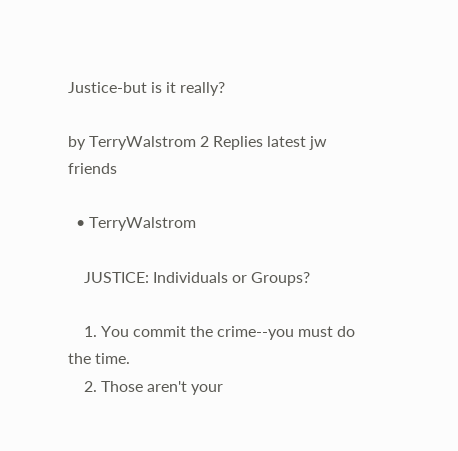Justice-but is it really?

by TerryWalstrom 2 Replies latest jw friends

  • TerryWalstrom

    JUSTICE: Individuals or Groups?

    1. You commit the crime--you must do the time.
    2. Those aren't your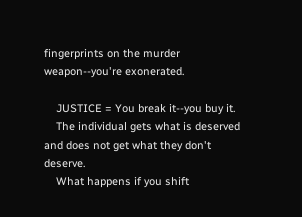fingerprints on the murder weapon--you're exonerated.

    JUSTICE = You break it--you buy it.
    The individual gets what is deserved and does not get what they don't deserve.
    What happens if you shift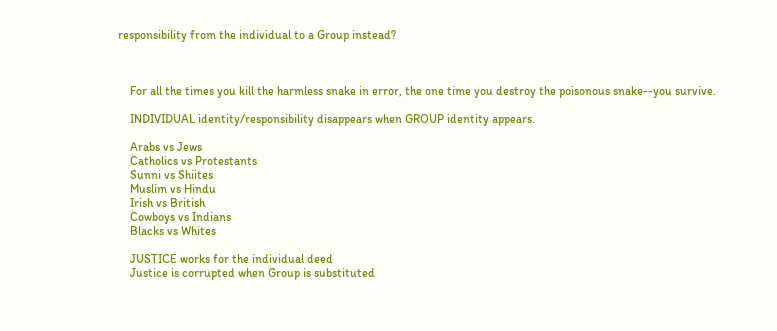responsibility from the individual to a Group instead?



    For all the times you kill the harmless snake in error, the one time you destroy the poisonous snake--you survive.

    INDIVIDUAL identity/responsibility disappears when GROUP identity appears.

    Arabs vs Jews
    Catholics vs Protestants
    Sunni vs Shiites
    Muslim vs Hindu
    Irish vs British
    Cowboys vs Indians
    Blacks vs Whites

    JUSTICE works for the individual deed
    Justice is corrupted when Group is substituted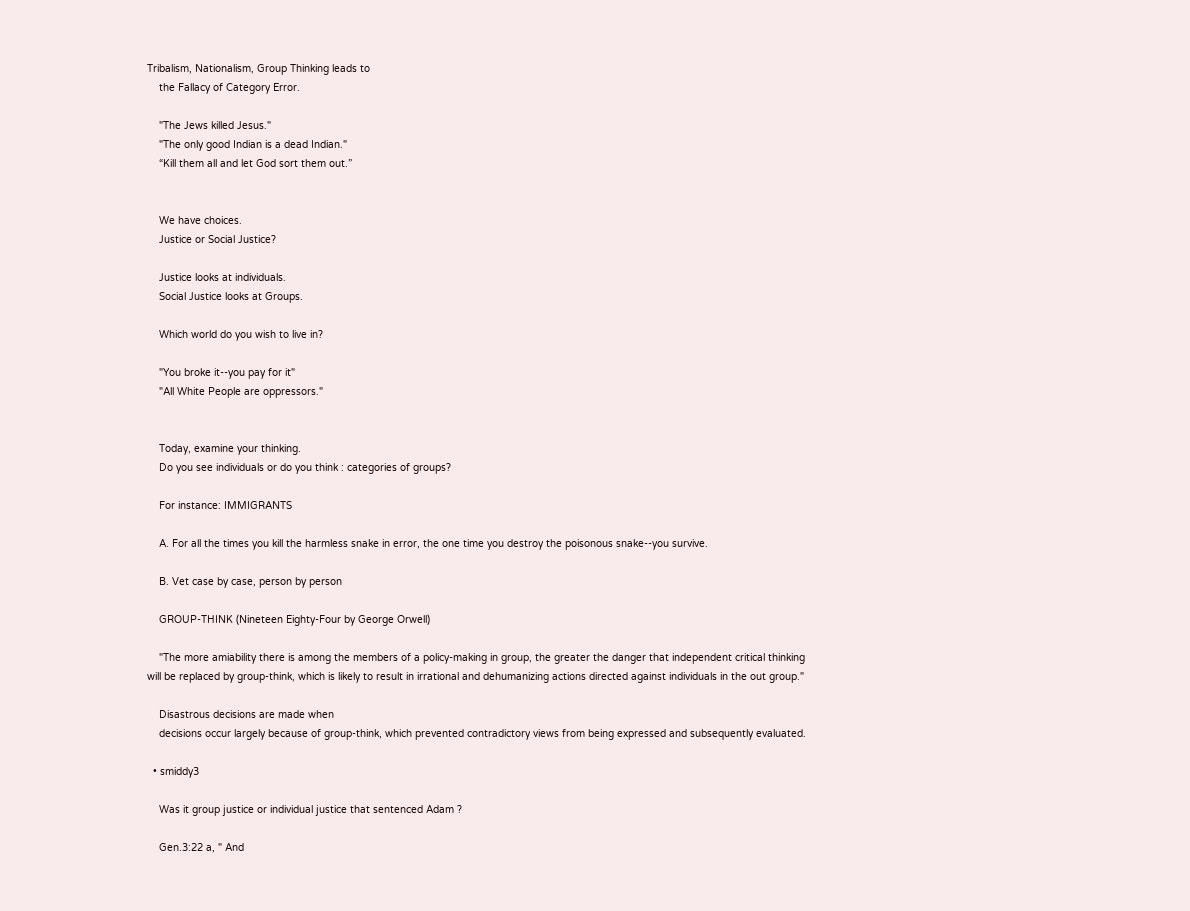Tribalism, Nationalism, Group Thinking leads to
    the Fallacy of Category Error.

    "The Jews killed Jesus."
    "The only good Indian is a dead Indian."
    “Kill them all and let God sort them out.”


    We have choices.
    Justice or Social Justice?

    Justice looks at individuals.
    Social Justice looks at Groups.

    Which world do you wish to live in?

    "You broke it--you pay for it"
    "All White People are oppressors."


    Today, examine your thinking.
    Do you see individuals or do you think : categories of groups?

    For instance: IMMIGRANTS

    A. For all the times you kill the harmless snake in error, the one time you destroy the poisonous snake--you survive.

    B. Vet case by case, person by person

    GROUP-THINK (Nineteen Eighty-Four by George Orwell)

    "The more amiability there is among the members of a policy-making in group, the greater the danger that independent critical thinking will be replaced by group-think, which is likely to result in irrational and dehumanizing actions directed against individuals in the out group."

    Disastrous decisions are made when
    decisions occur largely because of group-think, which prevented contradictory views from being expressed and subsequently evaluated.

  • smiddy3

    Was it group justice or individual justice that sentenced Adam ?

    Gen.3:22 a, " And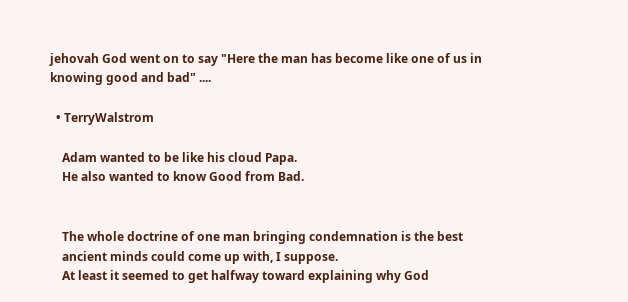jehovah God went on to say "Here the man has become like one of us in knowing good and bad" ....

  • TerryWalstrom

    Adam wanted to be like his cloud Papa.
    He also wanted to know Good from Bad.


    The whole doctrine of one man bringing condemnation is the best
    ancient minds could come up with, I suppose.
    At least it seemed to get halfway toward explaining why God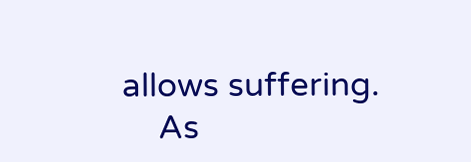allows suffering.
    As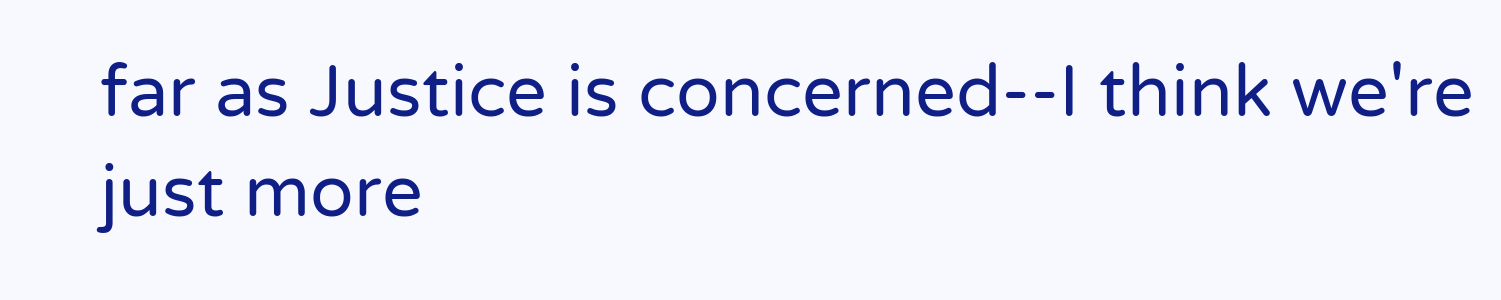far as Justice is concerned--I think we're just more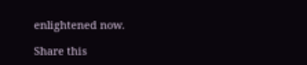enlightened now.

Share this